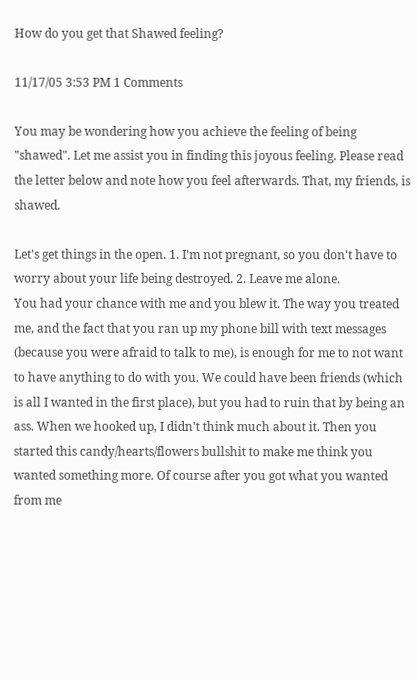How do you get that Shawed feeling?

11/17/05 3:53 PM 1 Comments

You may be wondering how you achieve the feeling of being "shawed". Let me assist you in finding this joyous feeling. Please read the letter below and note how you feel afterwards. That, my friends, is shawed.

Let's get things in the open. 1. I'm not pregnant, so you don't have to worry about your life being destroyed. 2. Leave me alone.
You had your chance with me and you blew it. The way you treated me, and the fact that you ran up my phone bill with text messages (because you were afraid to talk to me), is enough for me to not want to have anything to do with you. We could have been friends (which is all I wanted in the first place), but you had to ruin that by being an ass. When we hooked up, I didn't think much about it. Then you started this candy/hearts/flowers bullshit to make me think you wanted something more. Of course after you got what you wanted from me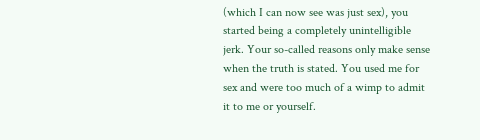(which I can now see was just sex), you started being a completely unintelligible jerk. Your so-called reasons only make sense when the truth is stated. You used me for sex and were too much of a wimp to admit it to me or yourself.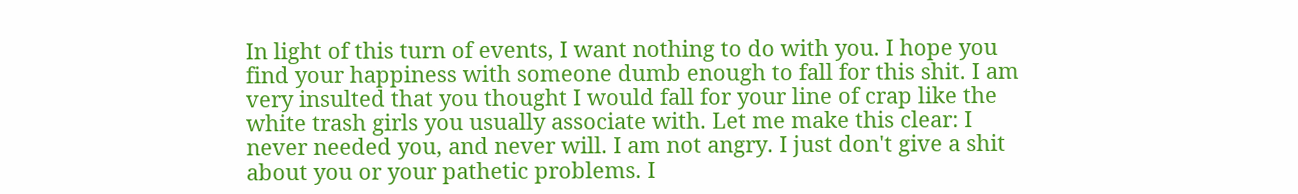In light of this turn of events, I want nothing to do with you. I hope you find your happiness with someone dumb enough to fall for this shit. I am very insulted that you thought I would fall for your line of crap like the white trash girls you usually associate with. Let me make this clear: I never needed you, and never will. I am not angry. I just don't give a shit about you or your pathetic problems. I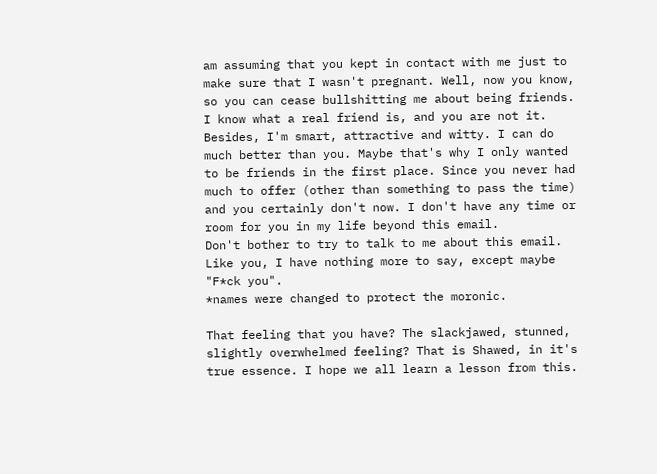am assuming that you kept in contact with me just to make sure that I wasn't pregnant. Well, now you know, so you can cease bullshitting me about being friends. I know what a real friend is, and you are not it.
Besides, I'm smart, attractive and witty. I can do much better than you. Maybe that's why I only wanted to be friends in the first place. Since you never had much to offer (other than something to pass the time) and you certainly don't now. I don't have any time or room for you in my life beyond this email.
Don't bother to try to talk to me about this email. Like you, I have nothing more to say, except maybe "F*ck you".
*names were changed to protect the moronic.

That feeling that you have? The slackjawed, stunned, slightly overwhelmed feeling? That is Shawed, in it's true essence. I hope we all learn a lesson from this.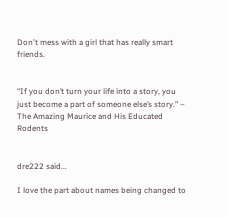Don't mess with a girl that has really smart friends.


“If you don’t turn your life into a story, you just become a part of someone else’s story.” – The Amazing Maurice and His Educated Rodents


dre222 said...

I love the part about names being changed to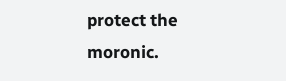protect the moronic.